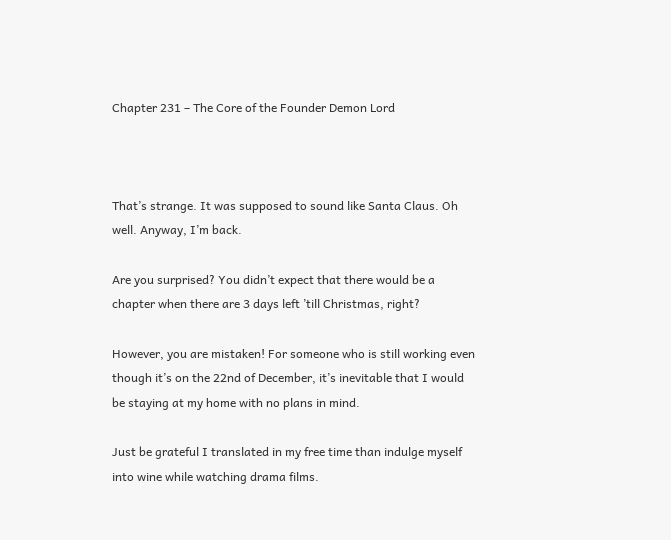Chapter 231 – The Core of the Founder Demon Lord



That’s strange. It was supposed to sound like Santa Claus. Oh well. Anyway, I’m back.

Are you surprised? You didn’t expect that there would be a chapter when there are 3 days left ’till Christmas, right?

However, you are mistaken! For someone who is still working even though it’s on the 22nd of December, it’s inevitable that I would be staying at my home with no plans in mind.

Just be grateful I translated in my free time than indulge myself into wine while watching drama films.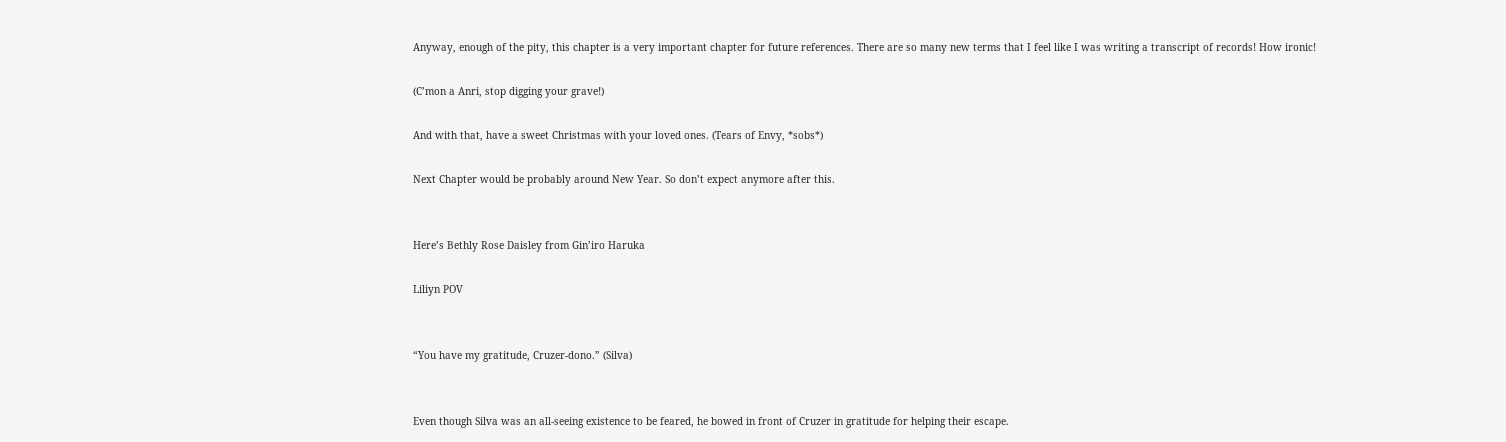Anyway, enough of the pity, this chapter is a very important chapter for future references. There are so many new terms that I feel like I was writing a transcript of records! How ironic!

(C’mon a Anri, stop digging your grave!)

And with that, have a sweet Christmas with your loved ones. (Tears of Envy, *sobs*)

Next Chapter would be probably around New Year. So don’t expect anymore after this.


Here’s Bethly Rose Daisley from Gin’iro Haruka

Liliyn POV


“You have my gratitude, Cruzer-dono.” (Silva)


Even though Silva was an all-seeing existence to be feared, he bowed in front of Cruzer in gratitude for helping their escape.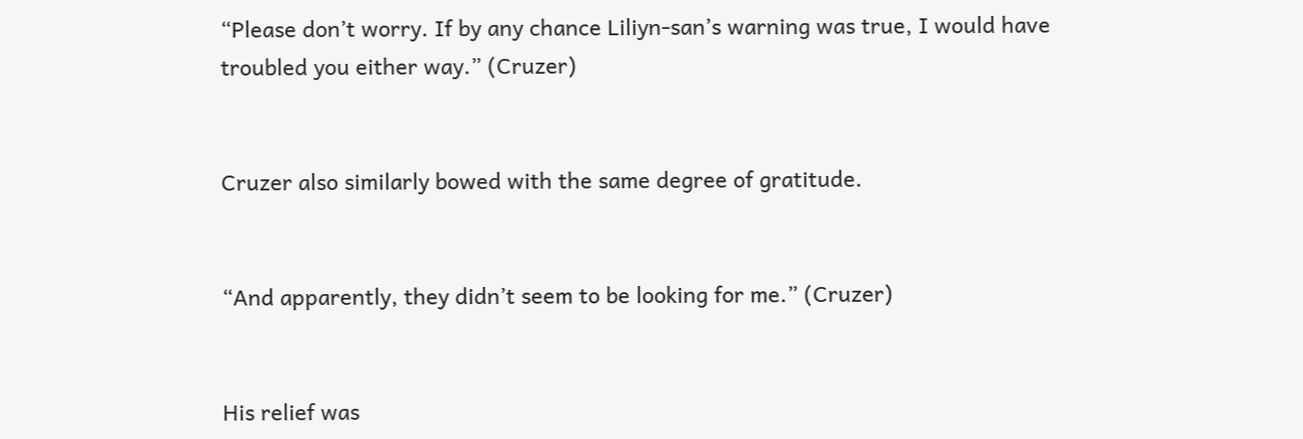“Please don’t worry. If by any chance Liliyn-san’s warning was true, I would have troubled you either way.” (Cruzer)


Cruzer also similarly bowed with the same degree of gratitude.


“And apparently, they didn’t seem to be looking for me.” (Cruzer)


His relief was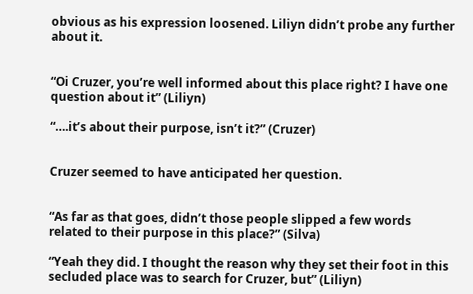obvious as his expression loosened. Liliyn didn’t probe any further about it.


“Oi Cruzer, you’re well informed about this place right? I have one question about it” (Liliyn)

“….it’s about their purpose, isn’t it?” (Cruzer)


Cruzer seemed to have anticipated her question.


“As far as that goes, didn’t those people slipped a few words related to their purpose in this place?” (Silva)

“Yeah they did. I thought the reason why they set their foot in this secluded place was to search for Cruzer, but” (Liliyn)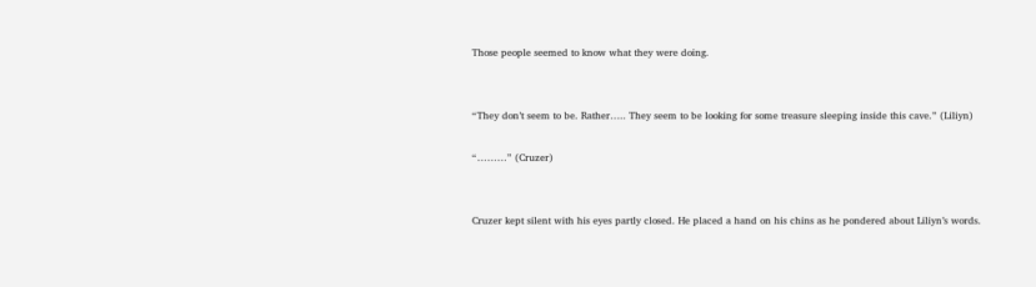Those people seemed to know what they were doing.


“They don’t seem to be. Rather….. They seem to be looking for some treasure sleeping inside this cave.” (Liliyn)

“………” (Cruzer)


Cruzer kept silent with his eyes partly closed. He placed a hand on his chins as he pondered about Liliyn’s words.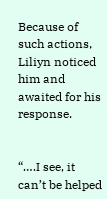Because of such actions, Liliyn noticed him and awaited for his response.


“….I see, it can’t be helped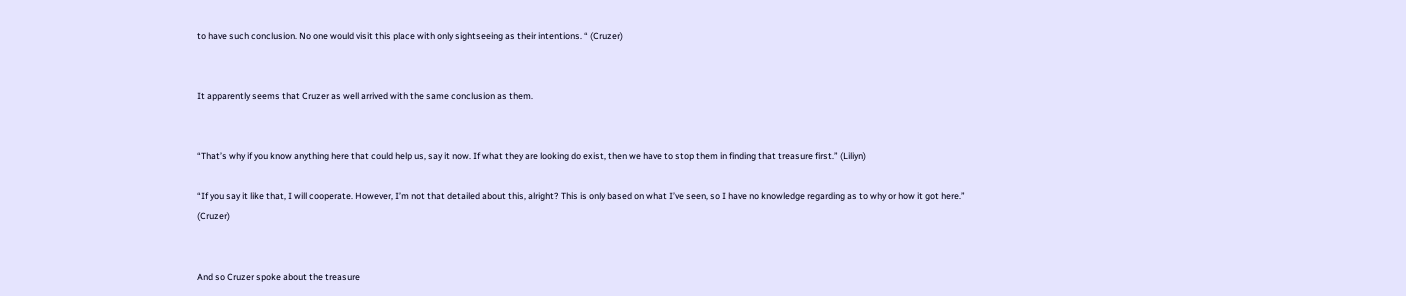to have such conclusion. No one would visit this place with only sightseeing as their intentions. “ (Cruzer)


It apparently seems that Cruzer as well arrived with the same conclusion as them.


“That’s why if you know anything here that could help us, say it now. If what they are looking do exist, then we have to stop them in finding that treasure first.” (Liliyn)

“If you say it like that, I will cooperate. However, I’m not that detailed about this, alright? This is only based on what I’ve seen, so I have no knowledge regarding as to why or how it got here.” (Cruzer)


And so Cruzer spoke about the treasure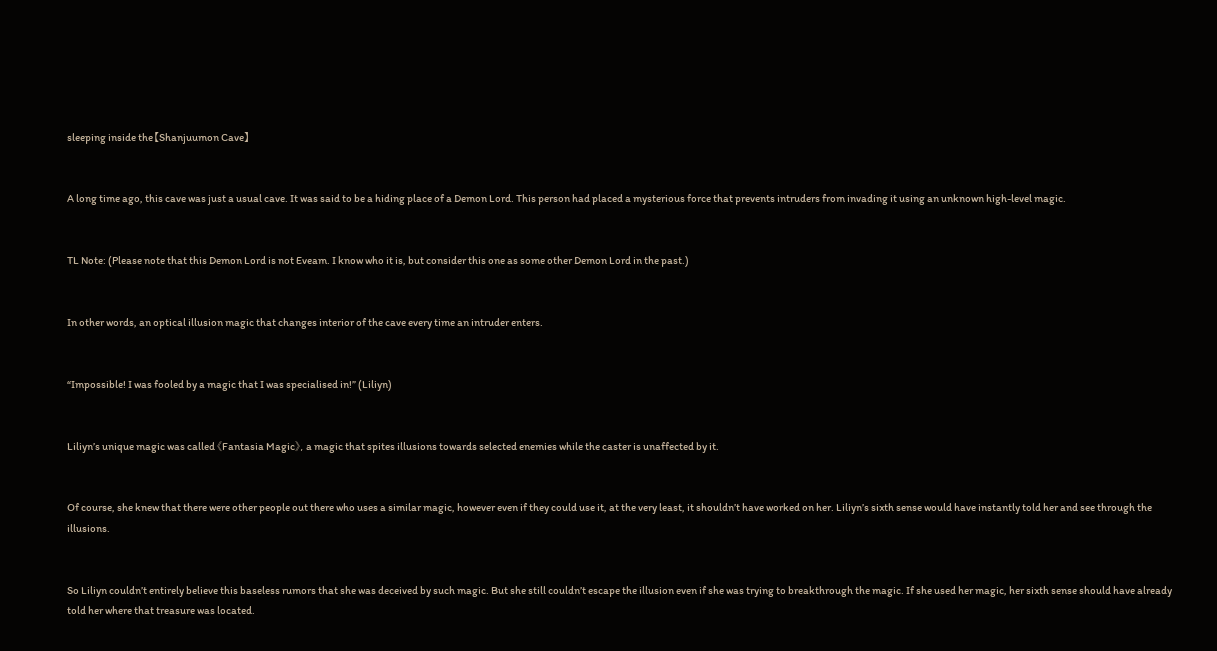sleeping inside the 【Shanjuumon Cave】


A long time ago, this cave was just a usual cave. It was said to be a hiding place of a Demon Lord. This person had placed a mysterious force that prevents intruders from invading it using an unknown high-level magic.


TL Note: (Please note that this Demon Lord is not Eveam. I know who it is, but consider this one as some other Demon Lord in the past.)


In other words, an optical illusion magic that changes interior of the cave every time an intruder enters.


“Impossible! I was fooled by a magic that I was specialised in!” (Liliyn)


Liliyn’s unique magic was called 《Fantasia Magic》, a magic that spites illusions towards selected enemies while the caster is unaffected by it.


Of course, she knew that there were other people out there who uses a similar magic, however even if they could use it, at the very least, it shouldn’t have worked on her. Liliyn’s sixth sense would have instantly told her and see through the illusions.


So Liliyn couldn’t entirely believe this baseless rumors that she was deceived by such magic. But she still couldn’t escape the illusion even if she was trying to breakthrough the magic. If she used her magic, her sixth sense should have already told her where that treasure was located.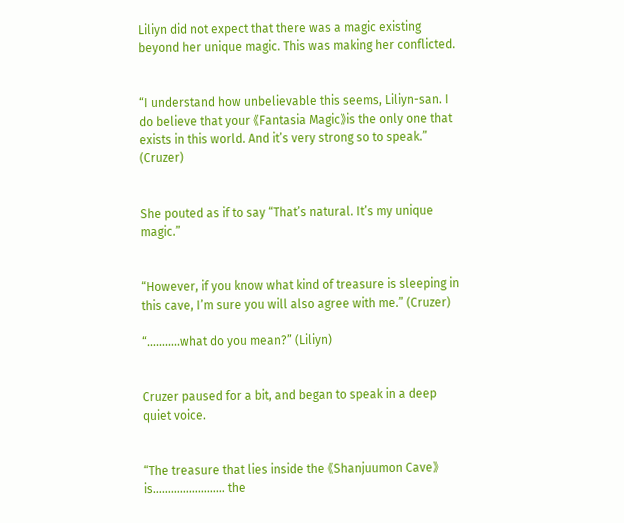Liliyn did not expect that there was a magic existing beyond her unique magic. This was making her conflicted.


“I understand how unbelievable this seems, Liliyn-san. I do believe that your 《Fantasia Magic》is the only one that exists in this world. And it’s very strong so to speak.” (Cruzer)


She pouted as if to say “That’s natural. It’s my unique magic.”


“However, if you know what kind of treasure is sleeping in this cave, I’m sure you will also agree with me.” (Cruzer)

“………..what do you mean?” (Liliyn)


Cruzer paused for a bit, and began to speak in a deep quiet voice.


“The treasure that lies inside the 《Shanjuumon Cave》 is…………………… the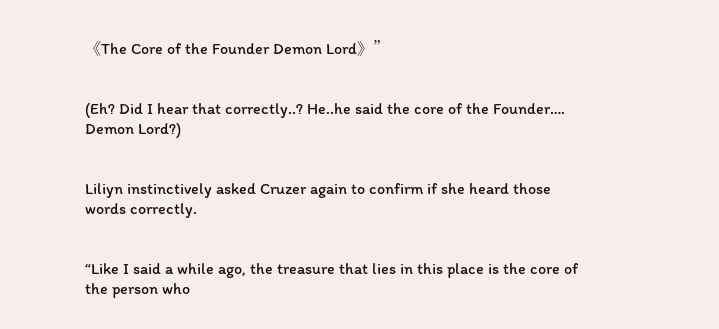《The Core of the Founder Demon Lord》”


(Eh? Did I hear that correctly..? He..he said the core of the Founder…. Demon Lord?)


Liliyn instinctively asked Cruzer again to confirm if she heard those words correctly.


“Like I said a while ago, the treasure that lies in this place is the core of the person who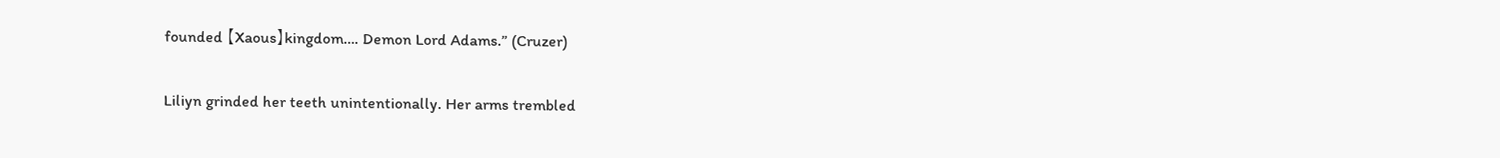founded 【Xaous】kingdom…. Demon Lord Adams.” (Cruzer)


Liliyn grinded her teeth unintentionally. Her arms trembled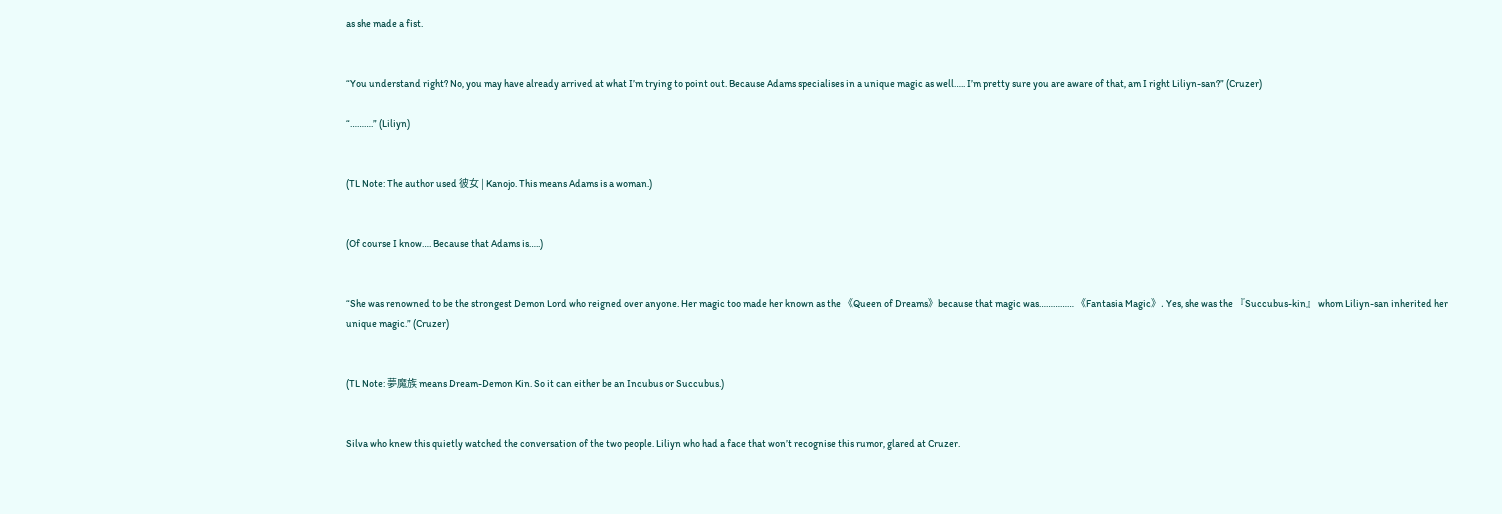as she made a fist.


“You understand right? No, you may have already arrived at what I’m trying to point out. Because Adams specialises in a unique magic as well….. I’m pretty sure you are aware of that, am I right Liliyn-san?” (Cruzer)

“……….” (Liliyn)


(TL Note: The author used 彼女 | Kanojo. This means Adams is a woman.)


(Of course I know…. Because that Adams is…..)


“She was renowned to be the strongest Demon Lord who reigned over anyone. Her magic too made her known as the 《Queen of Dreams》because that magic was…………… 《Fantasia Magic》. Yes, she was the 『Succubus-kin』 whom Liliyn-san inherited her unique magic.” (Cruzer)


(TL Note: 夢魔族 means Dream-Demon Kin. So it can either be an Incubus or Succubus.)


Silva who knew this quietly watched the conversation of the two people. Liliyn who had a face that won’t recognise this rumor, glared at Cruzer.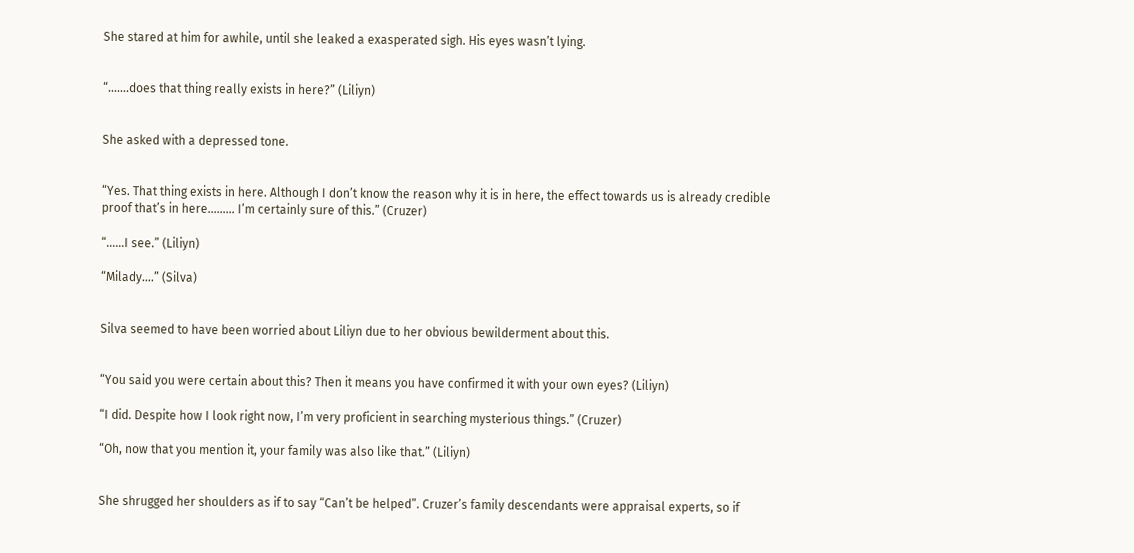She stared at him for awhile, until she leaked a exasperated sigh. His eyes wasn’t lying.


“…….does that thing really exists in here?” (Liliyn)


She asked with a depressed tone.


“Yes. That thing exists in here. Although I don’t know the reason why it is in here, the effect towards us is already credible proof that’s in here……… I’m certainly sure of this.” (Cruzer)

“……I see.” (Liliyn)

“Milady….” (Silva)


Silva seemed to have been worried about Liliyn due to her obvious bewilderment about this.


“You said you were certain about this? Then it means you have confirmed it with your own eyes? (Liliyn)

“I did. Despite how I look right now, I’m very proficient in searching mysterious things.” (Cruzer)

“Oh, now that you mention it, your family was also like that.” (Liliyn)


She shrugged her shoulders as if to say “Can’t be helped”. Cruzer’s family descendants were appraisal experts, so if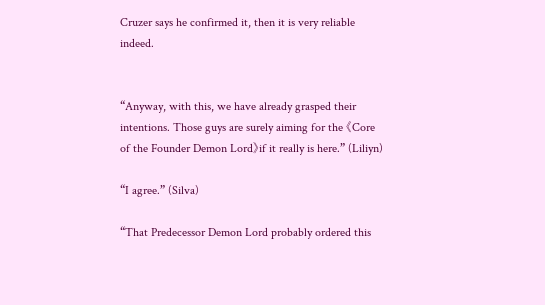Cruzer says he confirmed it, then it is very reliable indeed.


“Anyway, with this, we have already grasped their intentions. Those guys are surely aiming for the 《Core of the Founder Demon Lord》if it really is here.” (Liliyn)

“I agree.” (Silva)

“That Predecessor Demon Lord probably ordered this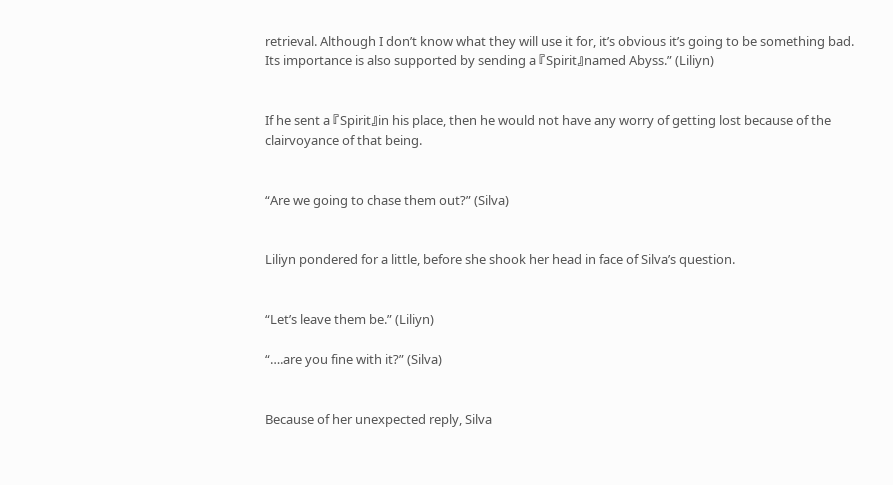retrieval. Although I don’t know what they will use it for, it’s obvious it’s going to be something bad. Its importance is also supported by sending a 『Spirit』named Abyss.” (Liliyn)


If he sent a 『Spirit』in his place, then he would not have any worry of getting lost because of the clairvoyance of that being.


“Are we going to chase them out?” (Silva)


Liliyn pondered for a little, before she shook her head in face of Silva’s question.


“Let’s leave them be.” (Liliyn)

“….are you fine with it?” (Silva)


Because of her unexpected reply, Silva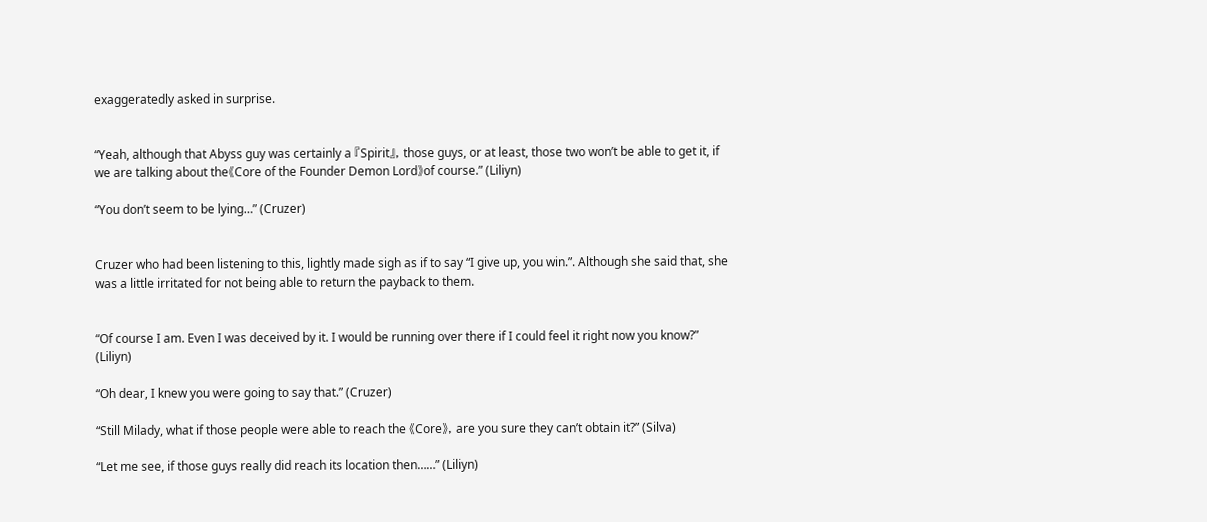exaggeratedly asked in surprise.


“Yeah, although that Abyss guy was certainly a 『Spirit』, those guys, or at least, those two won’t be able to get it, if we are talking about the《Core of the Founder Demon Lord》of course.” (Liliyn)

“You don’t seem to be lying…” (Cruzer)


Cruzer who had been listening to this, lightly made sigh as if to say “I give up, you win.”. Although she said that, she was a little irritated for not being able to return the payback to them.


“Of course I am. Even I was deceived by it. I would be running over there if I could feel it right now you know?” (Liliyn)

“Oh dear, I knew you were going to say that.” (Cruzer)

“Still Milady, what if those people were able to reach the 《Core》, are you sure they can’t obtain it?” (Silva)

“Let me see, if those guys really did reach its location then……” (Liliyn)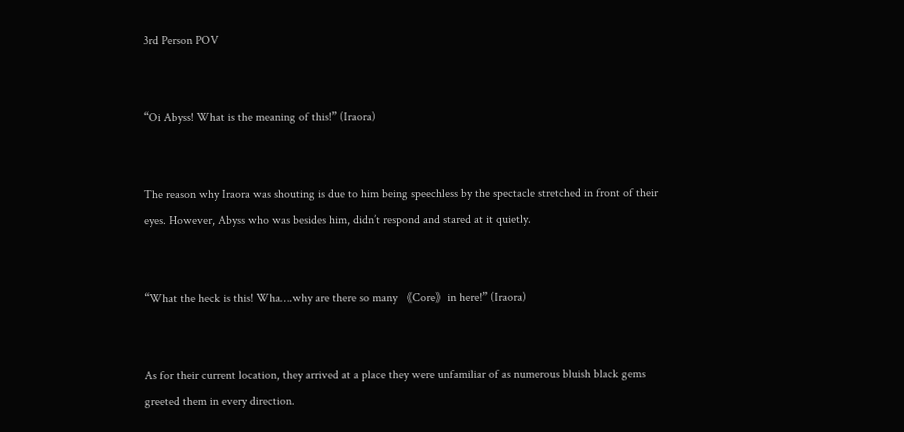3rd Person POV


“Oi Abyss! What is the meaning of this!” (Iraora)


The reason why Iraora was shouting is due to him being speechless by the spectacle stretched in front of their eyes. However, Abyss who was besides him, didn’t respond and stared at it quietly.


“What the heck is this! Wha….why are there so many 《Core》in here!” (Iraora)


As for their current location, they arrived at a place they were unfamiliar of as numerous bluish black gems greeted them in every direction.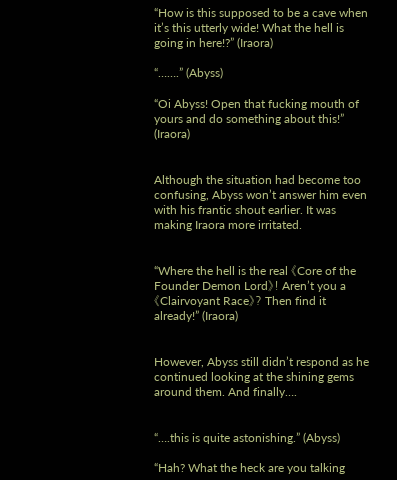“How is this supposed to be a cave when it’s this utterly wide! What the hell is going in here!?” (Iraora)

“…….” (Abyss)

“Oi Abyss! Open that fucking mouth of yours and do something about this!” (Iraora)


Although the situation had become too confusing, Abyss won’t answer him even with his frantic shout earlier. It was making Iraora more irritated.


“Where the hell is the real 《Core of the Founder Demon Lord》! Aren’t you a 《Clairvoyant Race》? Then find it already!” (Iraora)


However, Abyss still didn’t respond as he continued looking at the shining gems around them. And finally….


“….this is quite astonishing.” (Abyss)

“Hah? What the heck are you talking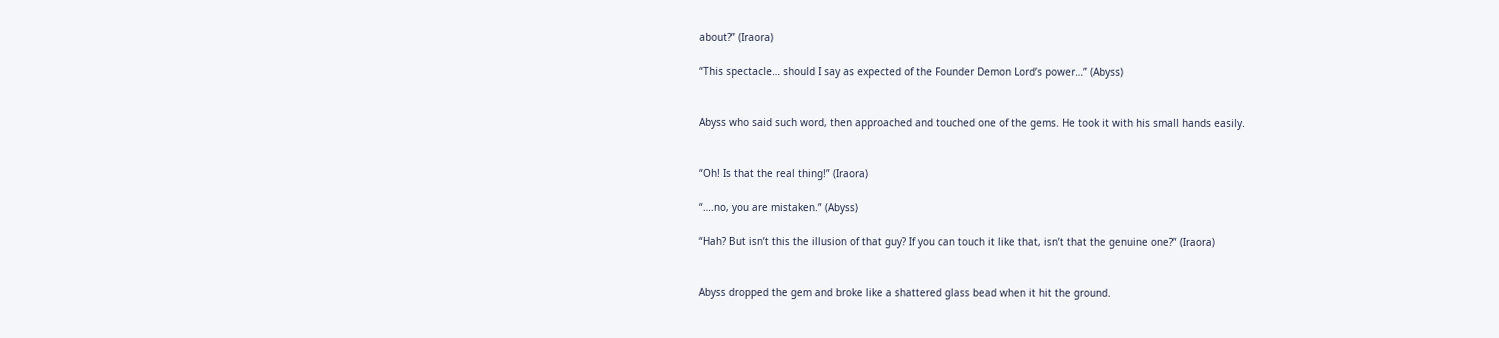about?” (Iraora)

“This spectacle… should I say as expected of the Founder Demon Lord’s power…” (Abyss)


Abyss who said such word, then approached and touched one of the gems. He took it with his small hands easily.


“Oh! Is that the real thing!” (Iraora)

“….no, you are mistaken.” (Abyss)

“Hah? But isn’t this the illusion of that guy? If you can touch it like that, isn’t that the genuine one?” (Iraora)


Abyss dropped the gem and broke like a shattered glass bead when it hit the ground.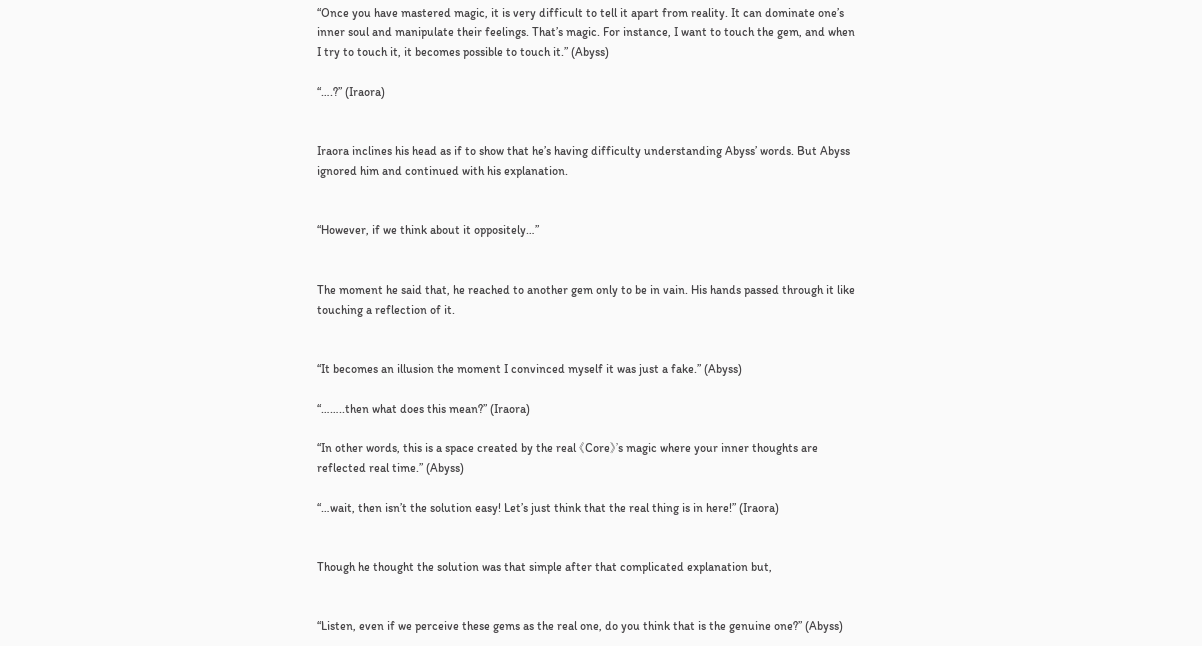“Once you have mastered magic, it is very difficult to tell it apart from reality. It can dominate one’s inner soul and manipulate their feelings. That’s magic. For instance, I want to touch the gem, and when I try to touch it, it becomes possible to touch it.” (Abyss)

“….?” (Iraora)


Iraora inclines his head as if to show that he’s having difficulty understanding Abyss’ words. But Abyss ignored him and continued with his explanation.


“However, if we think about it oppositely…”


The moment he said that, he reached to another gem only to be in vain. His hands passed through it like touching a reflection of it.


“It becomes an illusion the moment I convinced myself it was just a fake.” (Abyss)

“……..then what does this mean?” (Iraora)

“In other words, this is a space created by the real 《Core》’s magic where your inner thoughts are reflected real time.” (Abyss)

“…wait, then isn’t the solution easy! Let’s just think that the real thing is in here!” (Iraora)


Though he thought the solution was that simple after that complicated explanation but,


“Listen, even if we perceive these gems as the real one, do you think that is the genuine one?” (Abyss)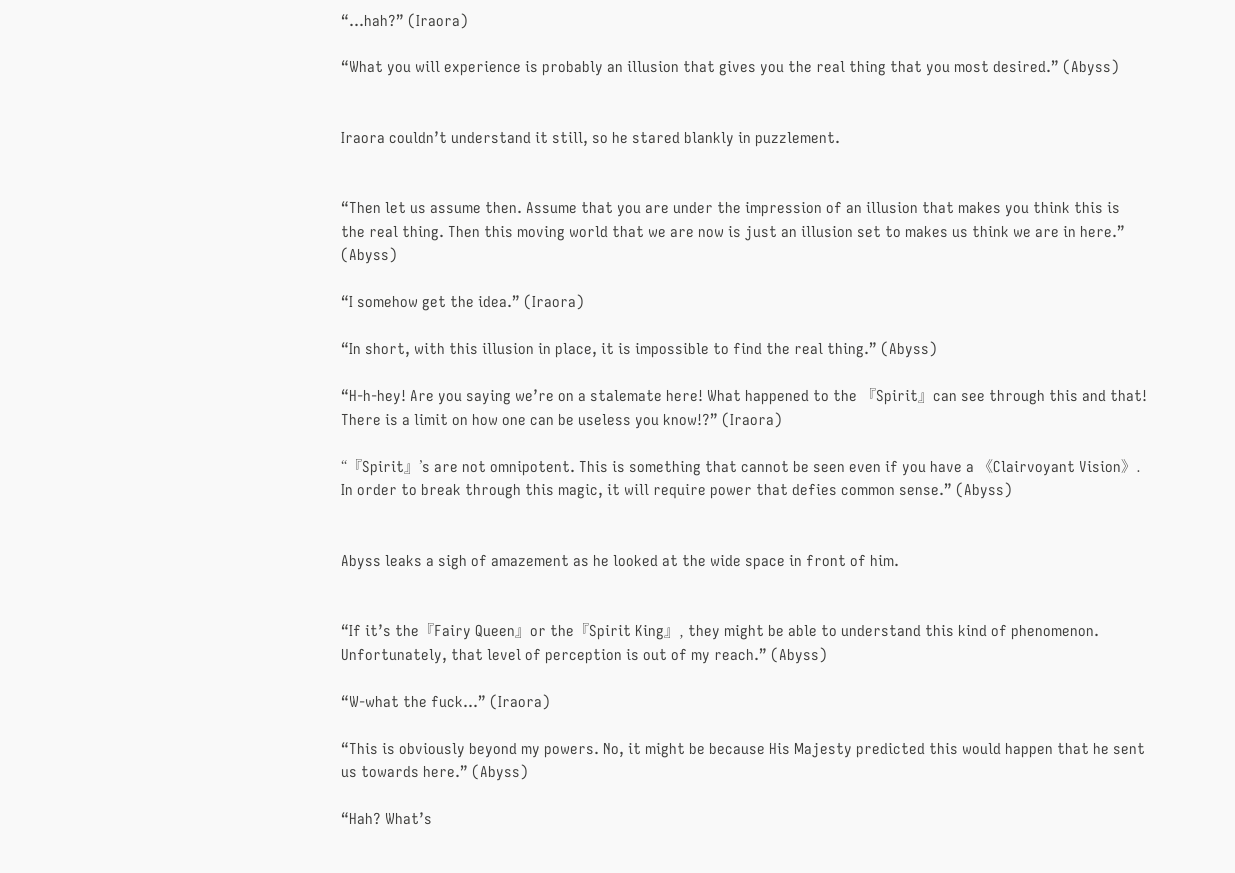“…hah?” (Iraora)

“What you will experience is probably an illusion that gives you the real thing that you most desired.” (Abyss)


Iraora couldn’t understand it still, so he stared blankly in puzzlement.


“Then let us assume then. Assume that you are under the impression of an illusion that makes you think this is the real thing. Then this moving world that we are now is just an illusion set to makes us think we are in here.” (Abyss)

“I somehow get the idea.” (Iraora)

“In short, with this illusion in place, it is impossible to find the real thing.” (Abyss)

“H-h-hey! Are you saying we’re on a stalemate here! What happened to the 『Spirit』can see through this and that! There is a limit on how one can be useless you know!?” (Iraora)

“『Spirit』’s are not omnipotent. This is something that cannot be seen even if you have a 《Clairvoyant Vision》. In order to break through this magic, it will require power that defies common sense.” (Abyss)


Abyss leaks a sigh of amazement as he looked at the wide space in front of him.


“If it’s the『Fairy Queen』or the『Spirit King』, they might be able to understand this kind of phenomenon. Unfortunately, that level of perception is out of my reach.” (Abyss)

“W-what the fuck…” (Iraora)

“This is obviously beyond my powers. No, it might be because His Majesty predicted this would happen that he sent us towards here.” (Abyss)

“Hah? What’s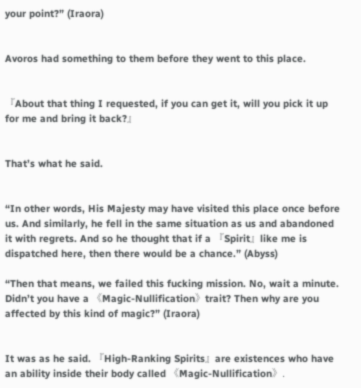your point?” (Iraora)


Avoros had something to them before they went to this place.


『About that thing I requested, if you can get it, will you pick it up for me and bring it back?』


That’s what he said.


“In other words, His Majesty may have visited this place once before us. And similarly, he fell in the same situation as us and abandoned it with regrets. And so he thought that if a 『Spirit』like me is dispatched here, then there would be a chance.” (Abyss)

“Then that means, we failed this fucking mission. No, wait a minute. Didn’t you have a 《Magic-Nullification》trait? Then why are you affected by this kind of magic?” (Iraora)


It was as he said. 『High-Ranking Spirits』are existences who have an ability inside their body called 《Magic-Nullification》.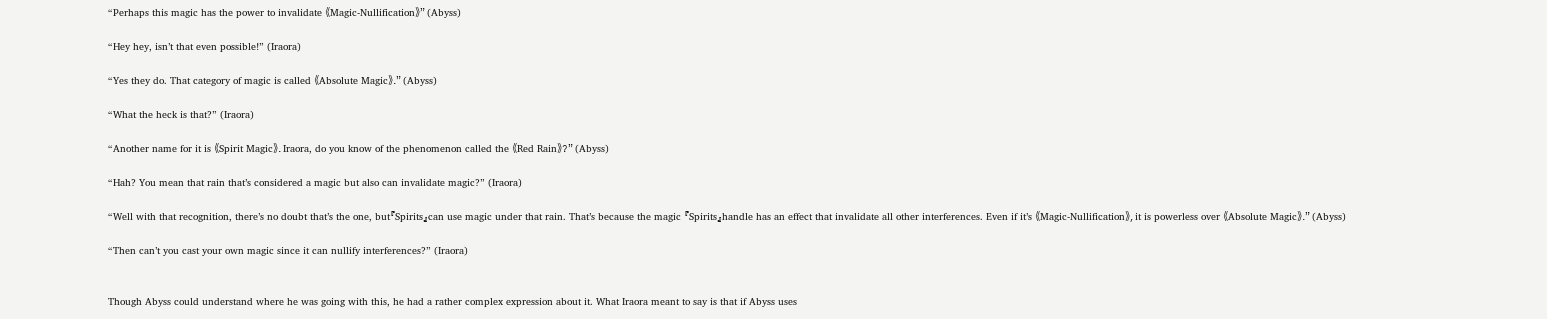“Perhaps this magic has the power to invalidate 《Magic-Nullification》” (Abyss)

“Hey hey, isn’t that even possible!” (Iraora)

“Yes they do. That category of magic is called 《Absolute Magic》.” (Abyss)

“What the heck is that?” (Iraora)

“Another name for it is 《Spirit Magic》. Iraora, do you know of the phenomenon called the 《Red Rain》?” (Abyss)

“Hah? You mean that rain that’s considered a magic but also can invalidate magic?” (Iraora)

“Well with that recognition, there’s no doubt that’s the one, but『Spirits』can use magic under that rain. That’s because the magic 『Spirits』handle has an effect that invalidate all other interferences. Even if it’s 《Magic-Nullification》, it is powerless over 《Absolute Magic》.” (Abyss)

“Then can’t you cast your own magic since it can nullify interferences?” (Iraora)


Though Abyss could understand where he was going with this, he had a rather complex expression about it. What Iraora meant to say is that if Abyss uses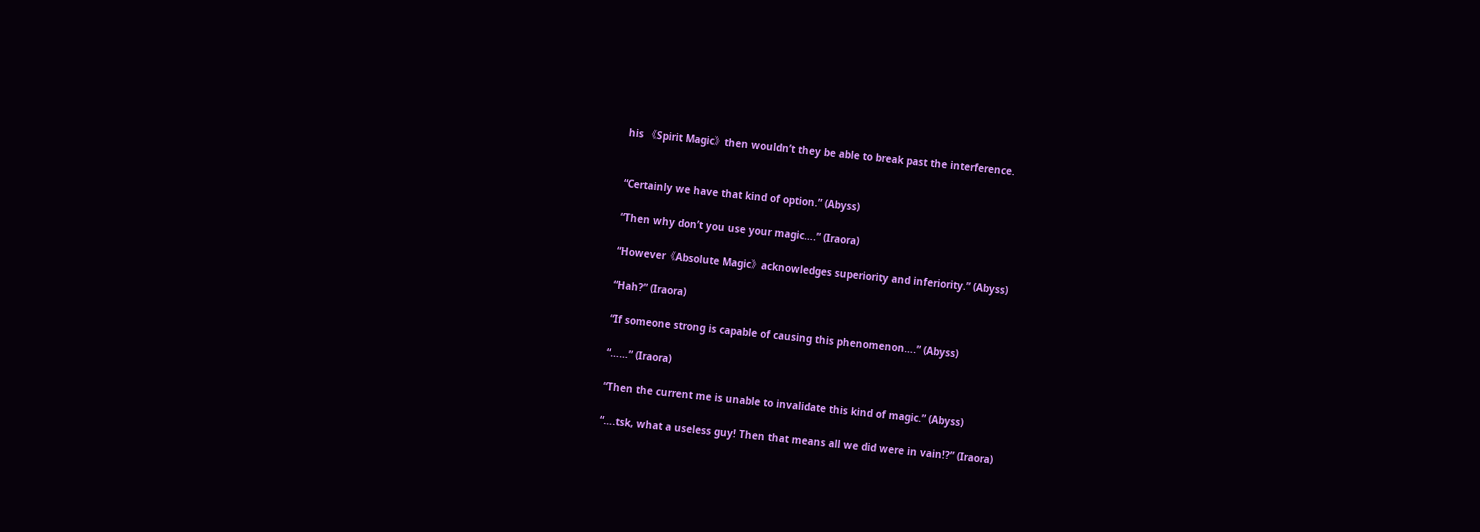his 《Spirit Magic》then wouldn’t they be able to break past the interference.


“Certainly we have that kind of option.” (Abyss)

“Then why don’t you use your magic….” (Iraora)

“However《Absolute Magic》acknowledges superiority and inferiority.” (Abyss)

“Hah?” (Iraora)

“If someone strong is capable of causing this phenomenon….” (Abyss)

“……” (Iraora)

“Then the current me is unable to invalidate this kind of magic.” (Abyss)

“….tsk, what a useless guy! Then that means all we did were in vain!?” (Iraora)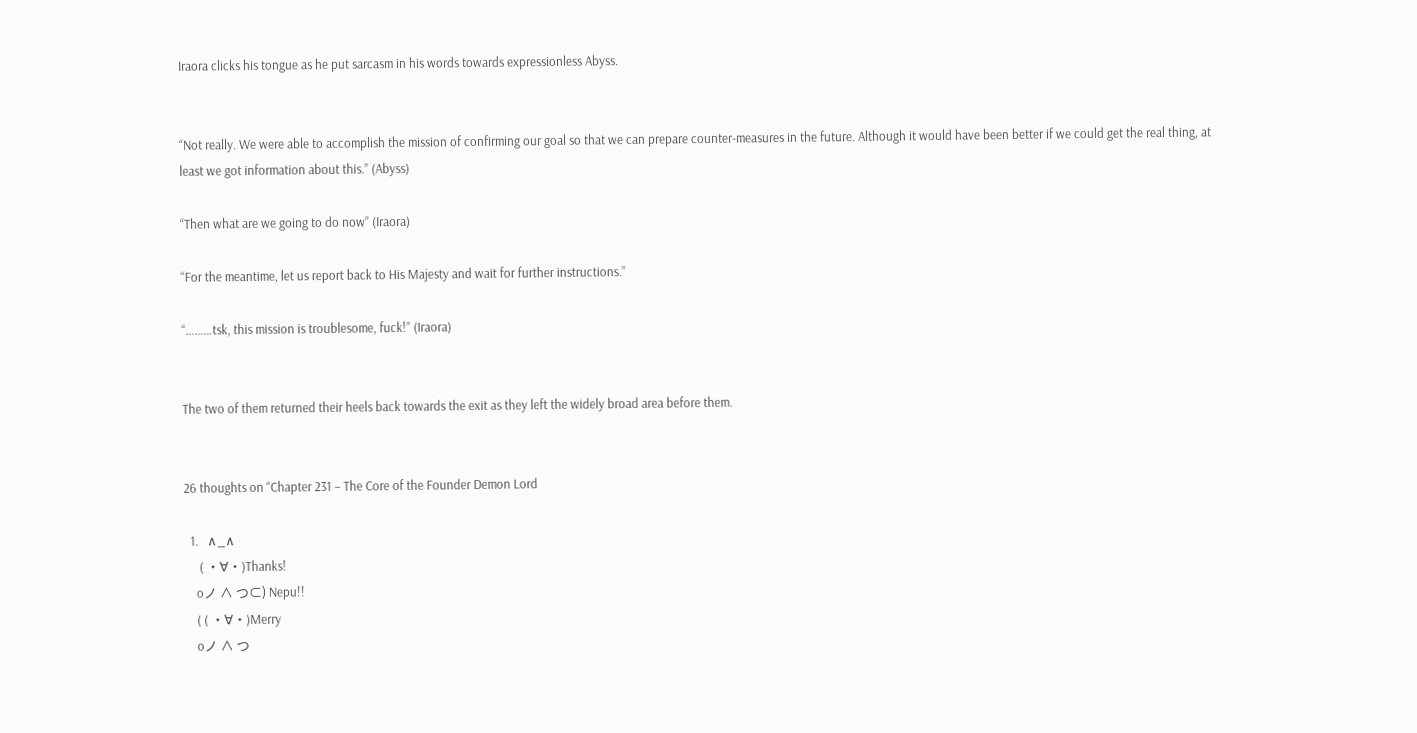Iraora clicks his tongue as he put sarcasm in his words towards expressionless Abyss.


“Not really. We were able to accomplish the mission of confirming our goal so that we can prepare counter-measures in the future. Although it would have been better if we could get the real thing, at least we got information about this.” (Abyss)

“Then what are we going to do now” (Iraora)

“For the meantime, let us report back to His Majesty and wait for further instructions.”

“………tsk, this mission is troublesome, fuck!” (Iraora)


The two of them returned their heels back towards the exit as they left the widely broad area before them.


26 thoughts on “Chapter 231 – The Core of the Founder Demon Lord

  1.   ∧_∧
     ( ・∀・)Thanks!
    oノ ∧ つ⊂) Nepu!!
    ( ( ・∀・)Merry
    oノ ∧ つ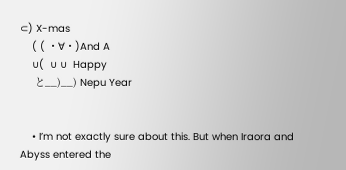⊂) X-mas
    ( ( ・∀・)And A
    ∪(  ∪ ∪  Happy
     と__)__) Nepu Year


    • I’m not exactly sure about this. But when Iraora and Abyss entered the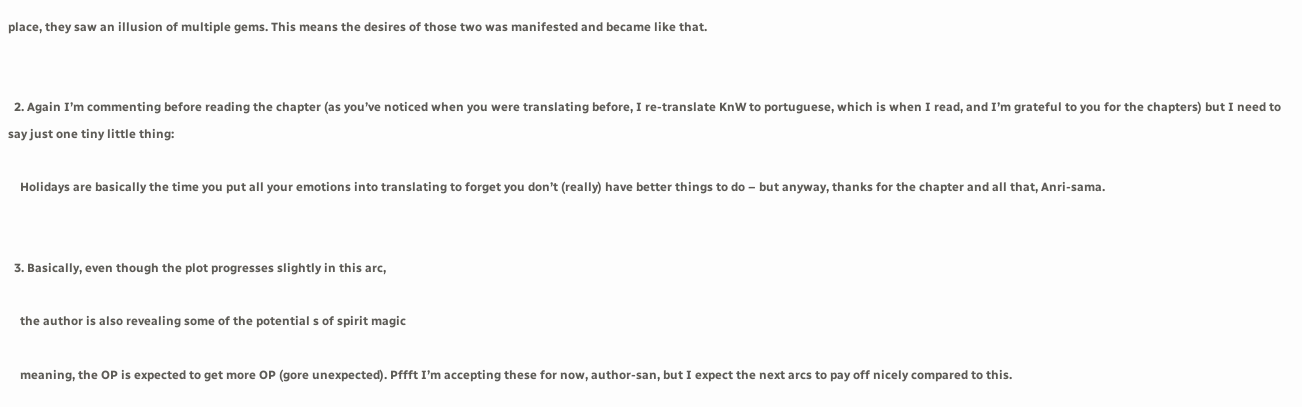place, they saw an illusion of multiple gems. This means the desires of those two was manifested and became like that.


  2. Again I’m commenting before reading the chapter (as you’ve noticed when you were translating before, I re-translate KnW to portuguese, which is when I read, and I’m grateful to you for the chapters) but I need to say just one tiny little thing:

    Holidays are basically the time you put all your emotions into translating to forget you don’t (really) have better things to do – but anyway, thanks for the chapter and all that, Anri-sama.


  3. Basically, even though the plot progresses slightly in this arc,

    the author is also revealing some of the potential s of spirit magic

    meaning, the OP is expected to get more OP (gore unexpected). Pffft I’m accepting these for now, author-san, but I expect the next arcs to pay off nicely compared to this.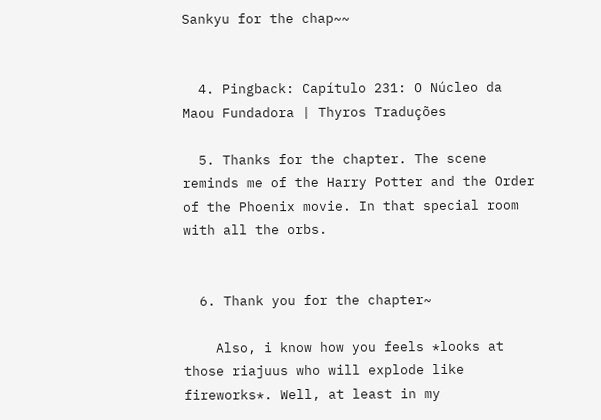Sankyu for the chap~~


  4. Pingback: Capítulo 231: O Núcleo da Maou Fundadora | Thyros Traduções

  5. Thanks for the chapter. The scene reminds me of the Harry Potter and the Order of the Phoenix movie. In that special room with all the orbs.


  6. Thank you for the chapter~

    Also, i know how you feels *looks at those riajuus who will explode like fireworks*. Well, at least in my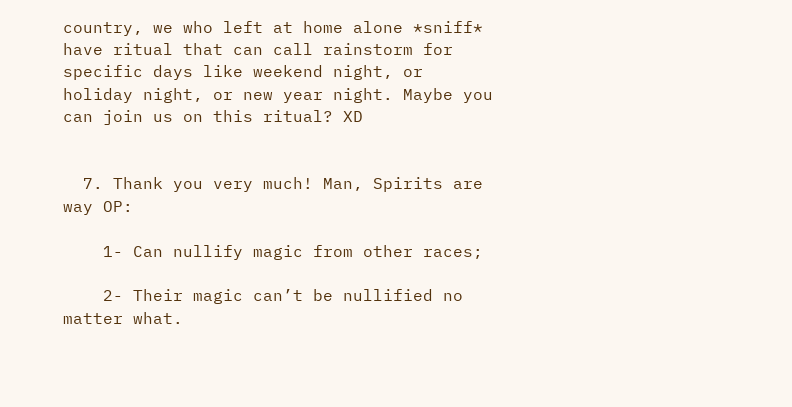country, we who left at home alone *sniff* have ritual that can call rainstorm for specific days like weekend night, or holiday night, or new year night. Maybe you can join us on this ritual? XD


  7. Thank you very much! Man, Spirits are way OP:

    1- Can nullify magic from other races;

    2- Their magic can’t be nullified no matter what.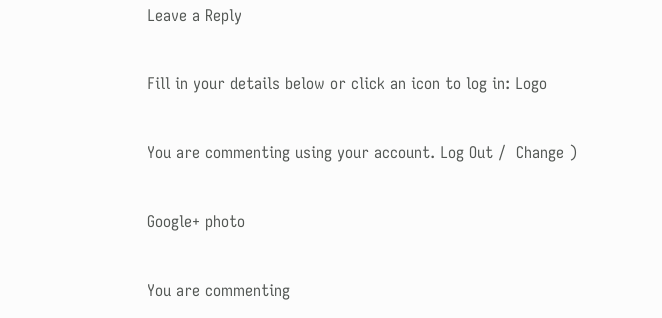Leave a Reply

Fill in your details below or click an icon to log in: Logo

You are commenting using your account. Log Out /  Change )

Google+ photo

You are commenting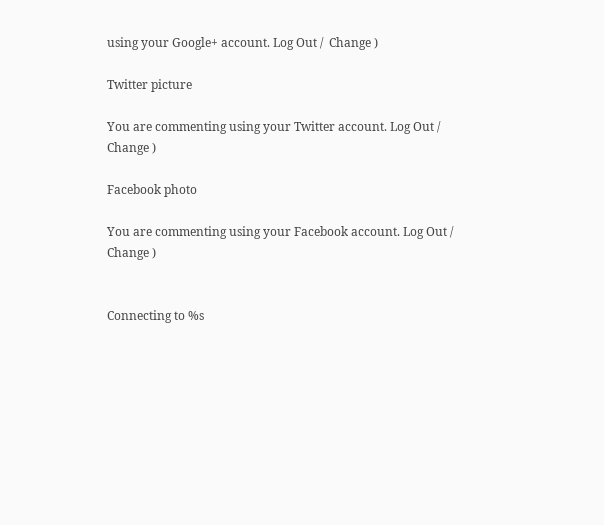using your Google+ account. Log Out /  Change )

Twitter picture

You are commenting using your Twitter account. Log Out /  Change )

Facebook photo

You are commenting using your Facebook account. Log Out /  Change )


Connecting to %s